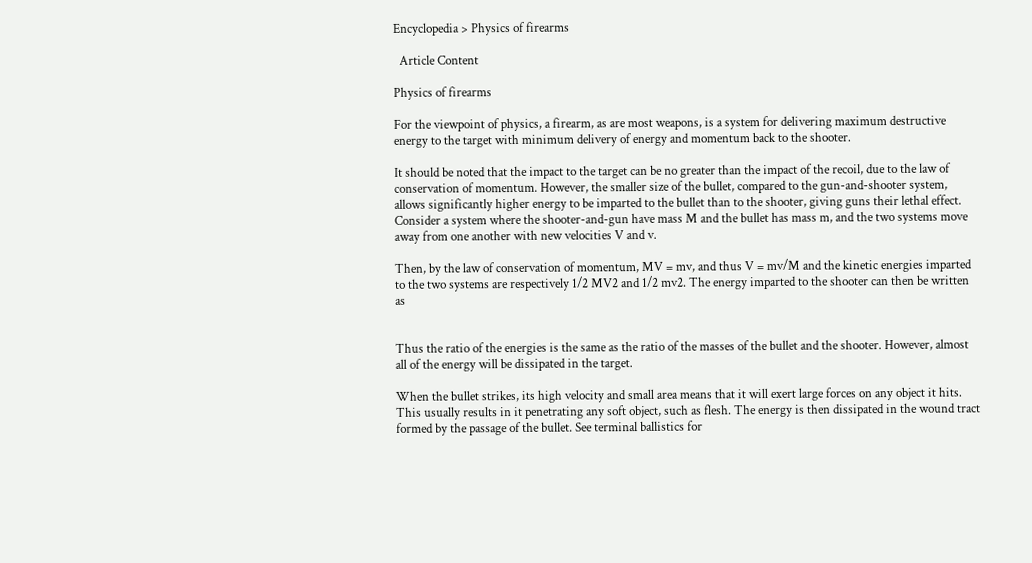Encyclopedia > Physics of firearms

  Article Content

Physics of firearms

For the viewpoint of physics, a firearm, as are most weapons, is a system for delivering maximum destructive energy to the target with minimum delivery of energy and momentum back to the shooter.

It should be noted that the impact to the target can be no greater than the impact of the recoil, due to the law of conservation of momentum. However, the smaller size of the bullet, compared to the gun-and-shooter system, allows significantly higher energy to be imparted to the bullet than to the shooter, giving guns their lethal effect. Consider a system where the shooter-and-gun have mass M and the bullet has mass m, and the two systems move away from one another with new velocities V and v.

Then, by the law of conservation of momentum, MV = mv, and thus V = mv/M and the kinetic energies imparted to the two systems are respectively 1/2 MV2 and 1/2 mv2. The energy imparted to the shooter can then be written as


Thus the ratio of the energies is the same as the ratio of the masses of the bullet and the shooter. However, almost all of the energy will be dissipated in the target.

When the bullet strikes, its high velocity and small area means that it will exert large forces on any object it hits. This usually results in it penetrating any soft object, such as flesh. The energy is then dissipated in the wound tract formed by the passage of the bullet. See terminal ballistics for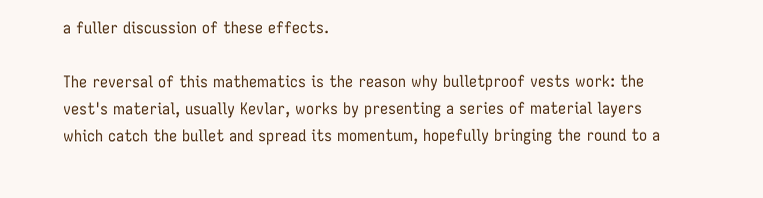a fuller discussion of these effects.

The reversal of this mathematics is the reason why bulletproof vests work: the vest's material, usually Kevlar, works by presenting a series of material layers which catch the bullet and spread its momentum, hopefully bringing the round to a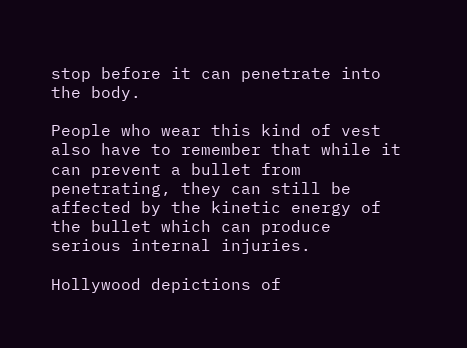stop before it can penetrate into the body.

People who wear this kind of vest also have to remember that while it can prevent a bullet from penetrating, they can still be affected by the kinetic energy of the bullet which can produce serious internal injuries.

Hollywood depictions of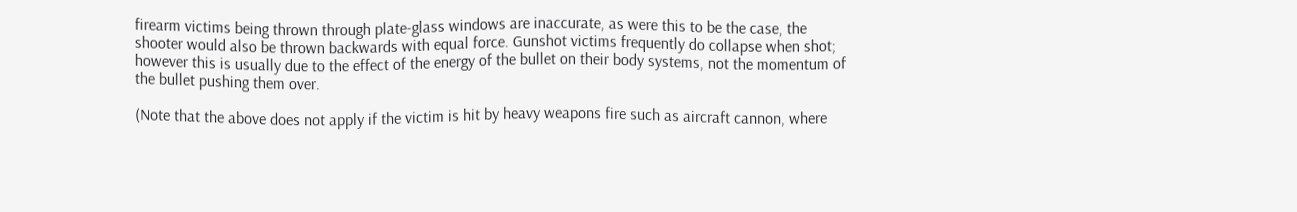firearm victims being thrown through plate-glass windows are inaccurate, as were this to be the case, the shooter would also be thrown backwards with equal force. Gunshot victims frequently do collapse when shot; however this is usually due to the effect of the energy of the bullet on their body systems, not the momentum of the bullet pushing them over.

(Note that the above does not apply if the victim is hit by heavy weapons fire such as aircraft cannon, where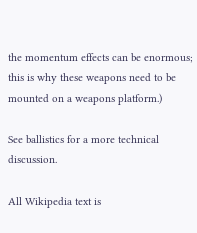the momentum effects can be enormous; this is why these weapons need to be mounted on a weapons platform.)

See ballistics for a more technical discussion.

All Wikipedia text is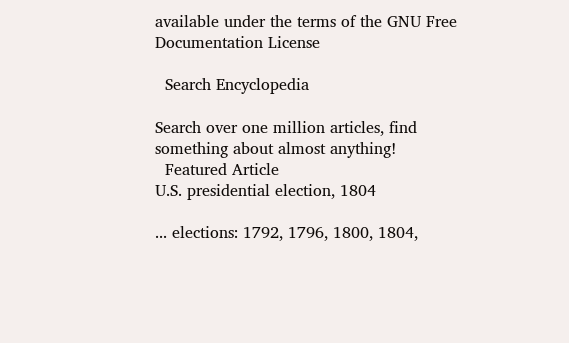available under the terms of the GNU Free Documentation License

  Search Encyclopedia

Search over one million articles, find something about almost anything!
  Featured Article
U.S. presidential election, 1804

... elections: 1792, 1796, 1800, 1804,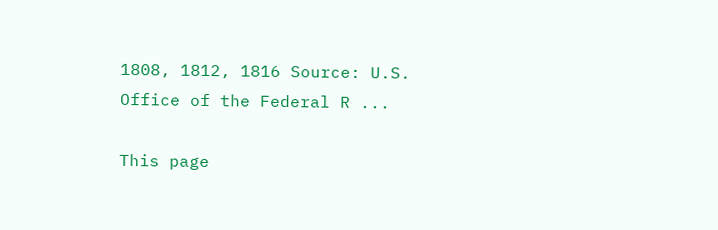1808, 1812, 1816 Source: U.S. Office of the Federal R ...

This page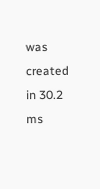was created in 30.2 ms